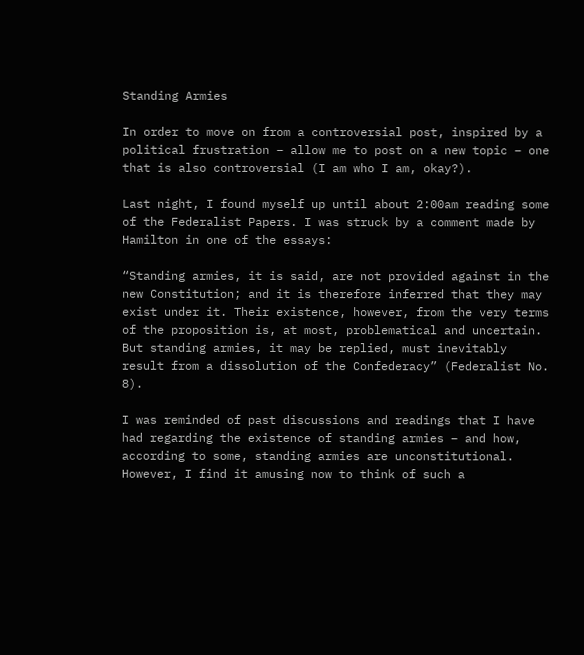Standing Armies

In order to move on from a controversial post, inspired by a political frustration – allow me to post on a new topic – one that is also controversial (I am who I am, okay?).

Last night, I found myself up until about 2:00am reading some of the Federalist Papers. I was struck by a comment made by Hamilton in one of the essays:

“Standing armies, it is said, are not provided against in the new Constitution; and it is therefore inferred that they may exist under it. Their existence, however, from the very terms of the proposition is, at most, problematical and uncertain. But standing armies, it may be replied, must inevitably result from a dissolution of the Confederacy” (Federalist No. 8).

I was reminded of past discussions and readings that I have had regarding the existence of standing armies – and how, according to some, standing armies are unconstitutional. However, I find it amusing now to think of such a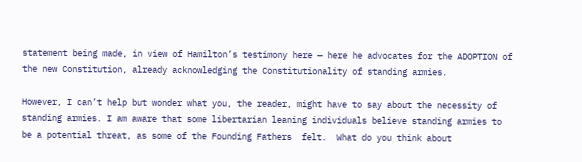statement being made, in view of Hamilton’s testimony here — here he advocates for the ADOPTION of the new Constitution, already acknowledging the Constitutionality of standing armies.

However, I can’t help but wonder what you, the reader, might have to say about the necessity of standing armies. I am aware that some libertarian leaning individuals believe standing armies to be a potential threat, as some of the Founding Fathers  felt.  What do you think about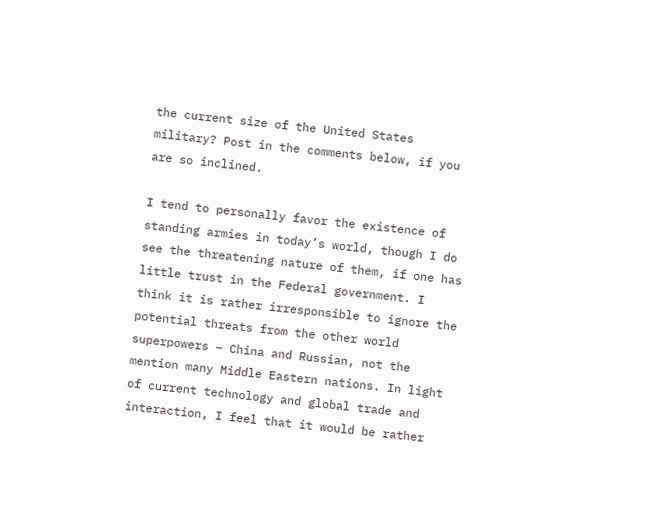the current size of the United States military? Post in the comments below, if you are so inclined.

I tend to personally favor the existence of standing armies in today’s world, though I do see the threatening nature of them, if one has little trust in the Federal government. I think it is rather irresponsible to ignore the potential threats from the other world superpowers – China and Russian, not the mention many Middle Eastern nations. In light of current technology and global trade and interaction, I feel that it would be rather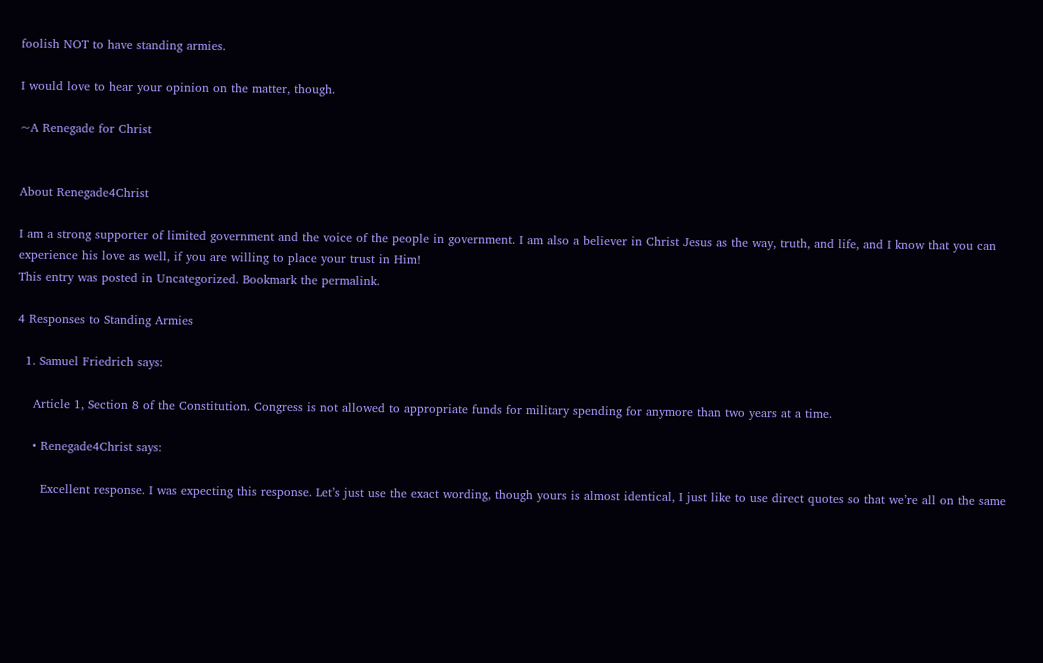foolish NOT to have standing armies.

I would love to hear your opinion on the matter, though.

~A Renegade for Christ


About Renegade4Christ

I am a strong supporter of limited government and the voice of the people in government. I am also a believer in Christ Jesus as the way, truth, and life, and I know that you can experience his love as well, if you are willing to place your trust in Him!
This entry was posted in Uncategorized. Bookmark the permalink.

4 Responses to Standing Armies

  1. Samuel Friedrich says:

    Article 1, Section 8 of the Constitution. Congress is not allowed to appropriate funds for military spending for anymore than two years at a time.

    • Renegade4Christ says:

      Excellent response. I was expecting this response. Let’s just use the exact wording, though yours is almost identical, I just like to use direct quotes so that we’re all on the same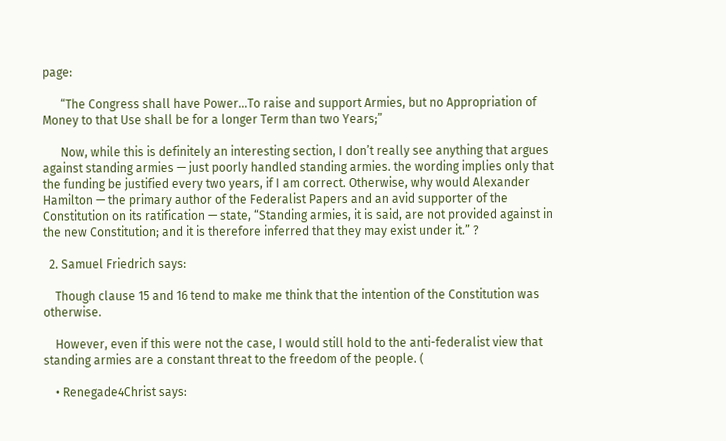page:

      “The Congress shall have Power…To raise and support Armies, but no Appropriation of Money to that Use shall be for a longer Term than two Years;”

      Now, while this is definitely an interesting section, I don’t really see anything that argues against standing armies — just poorly handled standing armies. the wording implies only that the funding be justified every two years, if I am correct. Otherwise, why would Alexander Hamilton — the primary author of the Federalist Papers and an avid supporter of the Constitution on its ratification — state, “Standing armies, it is said, are not provided against in the new Constitution; and it is therefore inferred that they may exist under it.” ?

  2. Samuel Friedrich says:

    Though clause 15 and 16 tend to make me think that the intention of the Constitution was otherwise.

    However, even if this were not the case, I would still hold to the anti-federalist view that standing armies are a constant threat to the freedom of the people. (

    • Renegade4Christ says: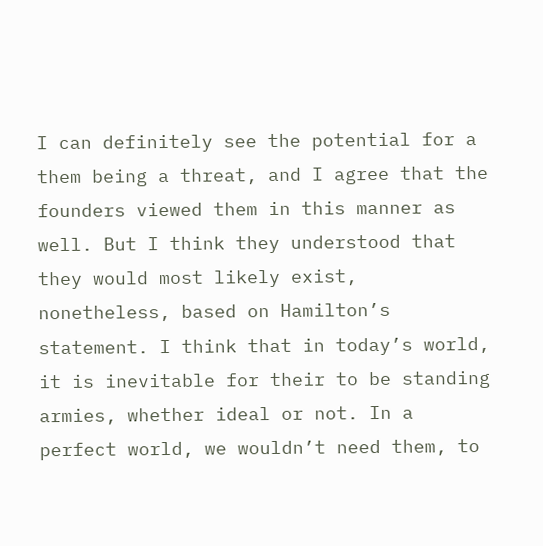I can definitely see the potential for a them being a threat, and I agree that the founders viewed them in this manner as well. But I think they understood that they would most likely exist, nonetheless, based on Hamilton’s statement. I think that in today’s world, it is inevitable for their to be standing armies, whether ideal or not. In a perfect world, we wouldn’t need them, to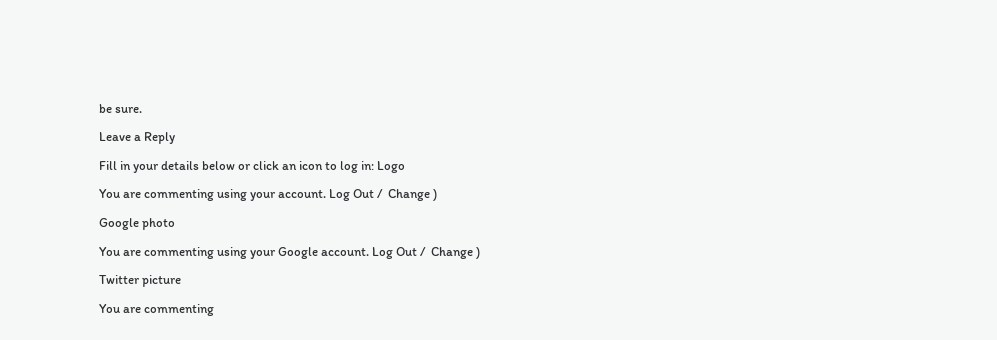be sure.

Leave a Reply

Fill in your details below or click an icon to log in: Logo

You are commenting using your account. Log Out /  Change )

Google photo

You are commenting using your Google account. Log Out /  Change )

Twitter picture

You are commenting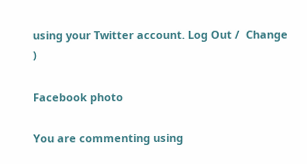using your Twitter account. Log Out /  Change )

Facebook photo

You are commenting using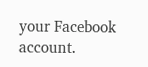your Facebook account.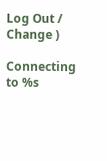Log Out /  Change )

Connecting to %s